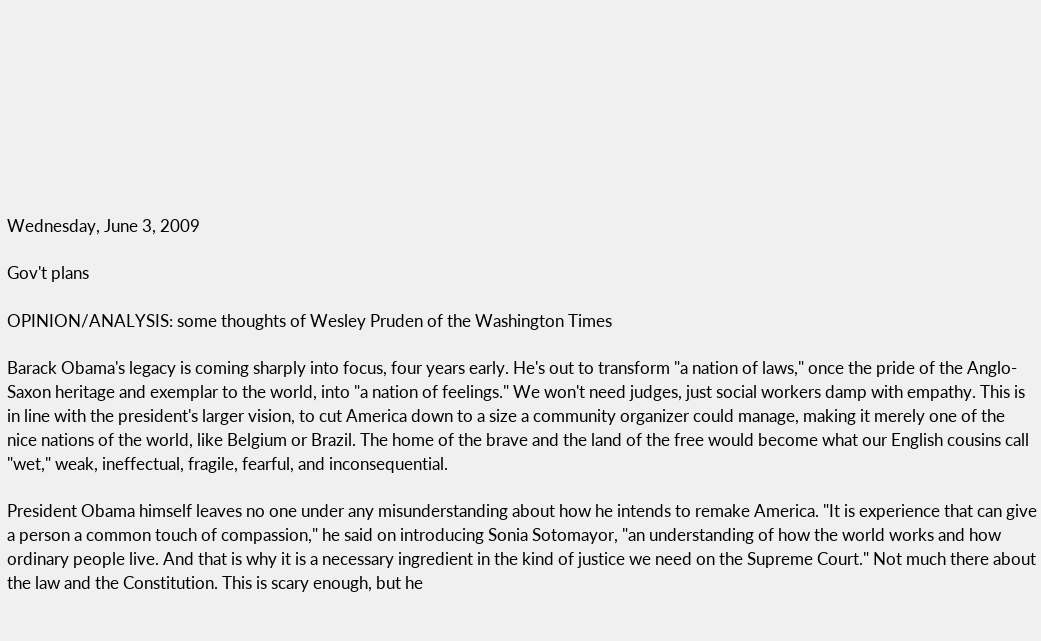Wednesday, June 3, 2009

Gov't plans

OPINION/ANALYSIS: some thoughts of Wesley Pruden of the Washington Times

Barack Obama's legacy is coming sharply into focus, four years early. He's out to transform "a nation of laws," once the pride of the Anglo-Saxon heritage and exemplar to the world, into "a nation of feelings." We won't need judges, just social workers damp with empathy. This is in line with the president's larger vision, to cut America down to a size a community organizer could manage, making it merely one of the nice nations of the world, like Belgium or Brazil. The home of the brave and the land of the free would become what our English cousins call "wet," weak, ineffectual, fragile, fearful, and inconsequential.

President Obama himself leaves no one under any misunderstanding about how he intends to remake America. "It is experience that can give a person a common touch of compassion," he said on introducing Sonia Sotomayor, "an understanding of how the world works and how ordinary people live. And that is why it is a necessary ingredient in the kind of justice we need on the Supreme Court." Not much there about the law and the Constitution. This is scary enough, but he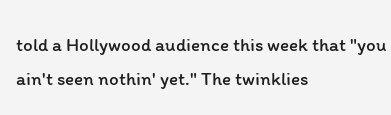told a Hollywood audience this week that "you ain't seen nothin' yet." The twinklies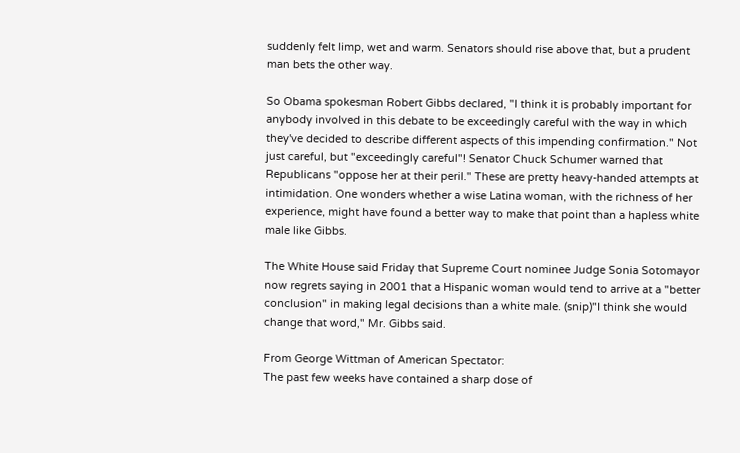suddenly felt limp, wet and warm. Senators should rise above that, but a prudent man bets the other way.

So Obama spokesman Robert Gibbs declared, "I think it is probably important for anybody involved in this debate to be exceedingly careful with the way in which they've decided to describe different aspects of this impending confirmation." Not just careful, but "exceedingly careful"! Senator Chuck Schumer warned that Republicans "oppose her at their peril." These are pretty heavy-handed attempts at intimidation. One wonders whether a wise Latina woman, with the richness of her experience, might have found a better way to make that point than a hapless white male like Gibbs.

The White House said Friday that Supreme Court nominee Judge Sonia Sotomayor now regrets saying in 2001 that a Hispanic woman would tend to arrive at a "better conclusion" in making legal decisions than a white male. (snip)"I think she would change that word," Mr. Gibbs said.

From George Wittman of American Spectator:
The past few weeks have contained a sharp dose of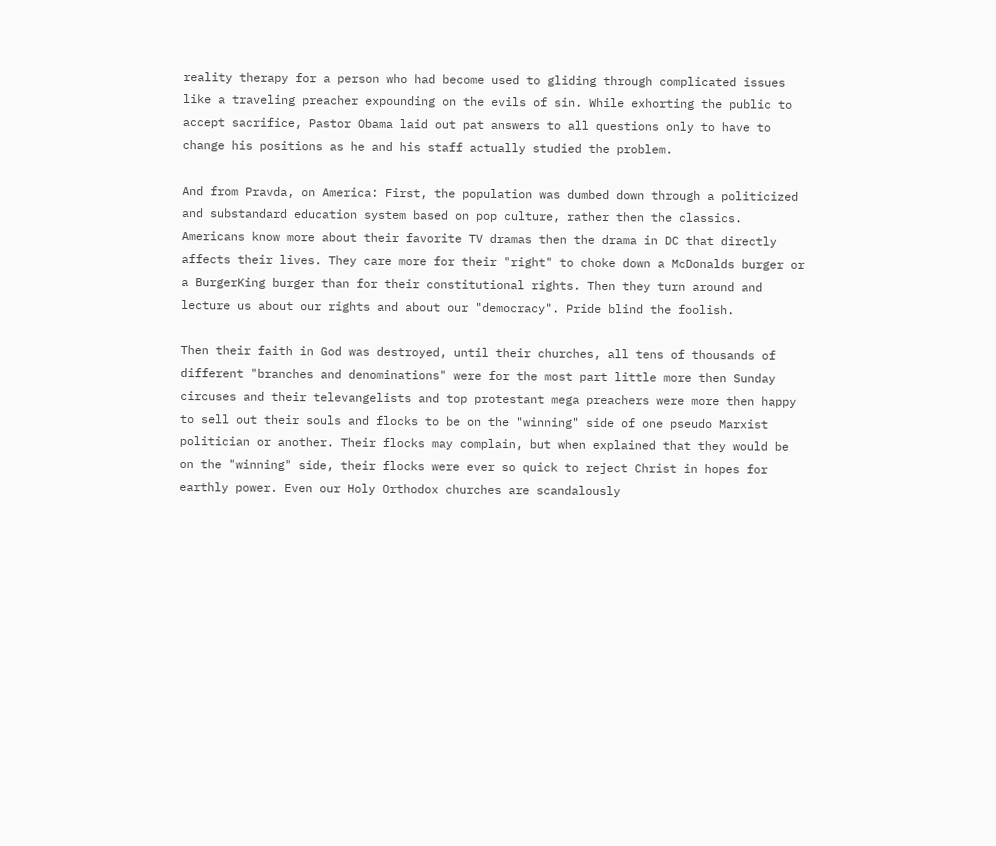reality therapy for a person who had become used to gliding through complicated issues like a traveling preacher expounding on the evils of sin. While exhorting the public to accept sacrifice, Pastor Obama laid out pat answers to all questions only to have to change his positions as he and his staff actually studied the problem.

And from Pravda, on America: First, the population was dumbed down through a politicized and substandard education system based on pop culture, rather then the classics. Americans know more about their favorite TV dramas then the drama in DC that directly affects their lives. They care more for their "right" to choke down a McDonalds burger or a BurgerKing burger than for their constitutional rights. Then they turn around and lecture us about our rights and about our "democracy". Pride blind the foolish.

Then their faith in God was destroyed, until their churches, all tens of thousands of different "branches and denominations" were for the most part little more then Sunday circuses and their televangelists and top protestant mega preachers were more then happy to sell out their souls and flocks to be on the "winning" side of one pseudo Marxist politician or another. Their flocks may complain, but when explained that they would be on the "winning" side, their flocks were ever so quick to reject Christ in hopes for earthly power. Even our Holy Orthodox churches are scandalously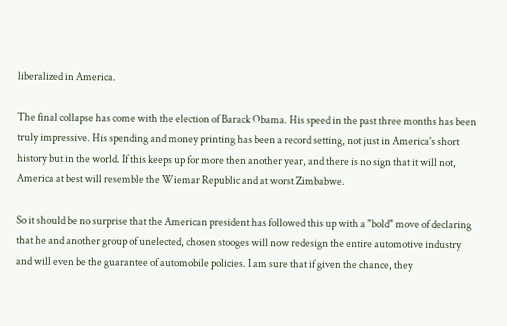liberalized in America.

The final collapse has come with the election of Barack Obama. His speed in the past three months has been truly impressive. His spending and money printing has been a record setting, not just in America's short history but in the world. If this keeps up for more then another year, and there is no sign that it will not, America at best will resemble the Wiemar Republic and at worst Zimbabwe.

So it should be no surprise that the American president has followed this up with a "bold" move of declaring that he and another group of unelected, chosen stooges will now redesign the entire automotive industry and will even be the guarantee of automobile policies. I am sure that if given the chance, they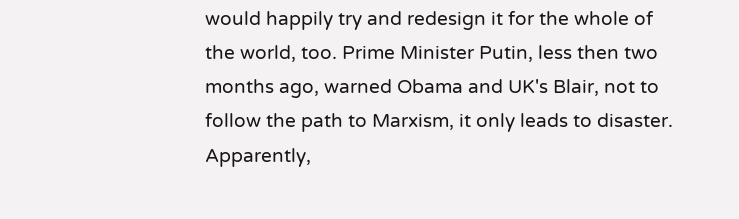would happily try and redesign it for the whole of the world, too. Prime Minister Putin, less then two months ago, warned Obama and UK's Blair, not to follow the path to Marxism, it only leads to disaster. Apparently,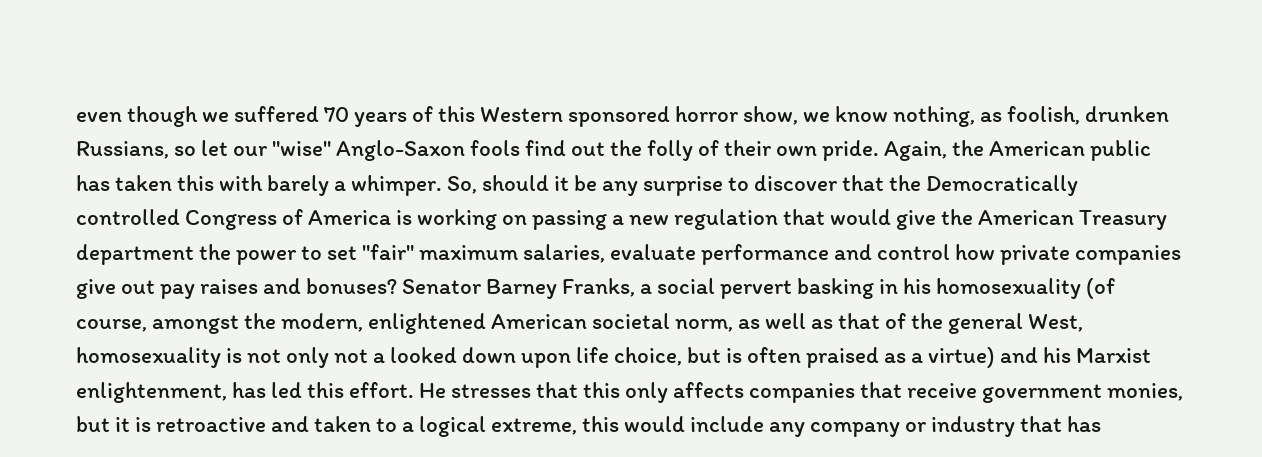even though we suffered 70 years of this Western sponsored horror show, we know nothing, as foolish, drunken Russians, so let our "wise" Anglo-Saxon fools find out the folly of their own pride. Again, the American public has taken this with barely a whimper. So, should it be any surprise to discover that the Democratically controlled Congress of America is working on passing a new regulation that would give the American Treasury department the power to set "fair" maximum salaries, evaluate performance and control how private companies give out pay raises and bonuses? Senator Barney Franks, a social pervert basking in his homosexuality (of course, amongst the modern, enlightened American societal norm, as well as that of the general West, homosexuality is not only not a looked down upon life choice, but is often praised as a virtue) and his Marxist enlightenment, has led this effort. He stresses that this only affects companies that receive government monies, but it is retroactive and taken to a logical extreme, this would include any company or industry that has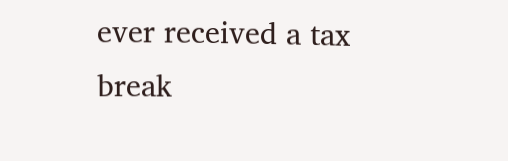ever received a tax break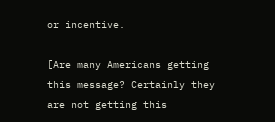or incentive.

[Are many Americans getting this message? Certainly they are not getting this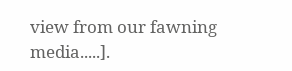view from our fawning media.....].